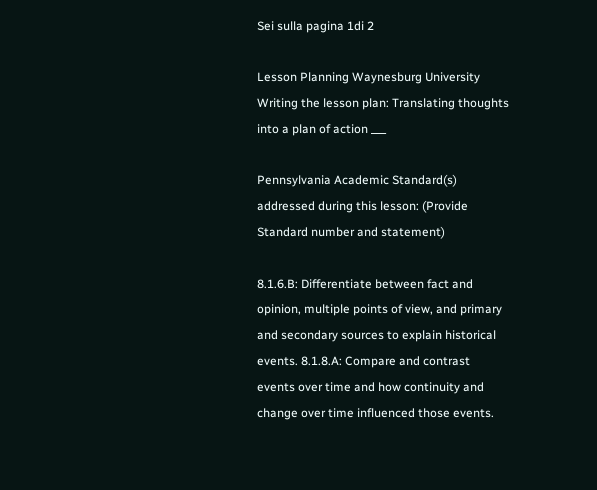Sei sulla pagina 1di 2

Lesson Planning Waynesburg University Writing the lesson plan: Translating thoughts into a plan of action ___

Pennsylvania Academic Standard(s) addressed during this lesson: (Provide Standard number and statement)

8.1.6.B: Differentiate between fact and opinion, multiple points of view, and primary and secondary sources to explain historical events. 8.1.8.A: Compare and contrast events over time and how continuity and change over time influenced those events.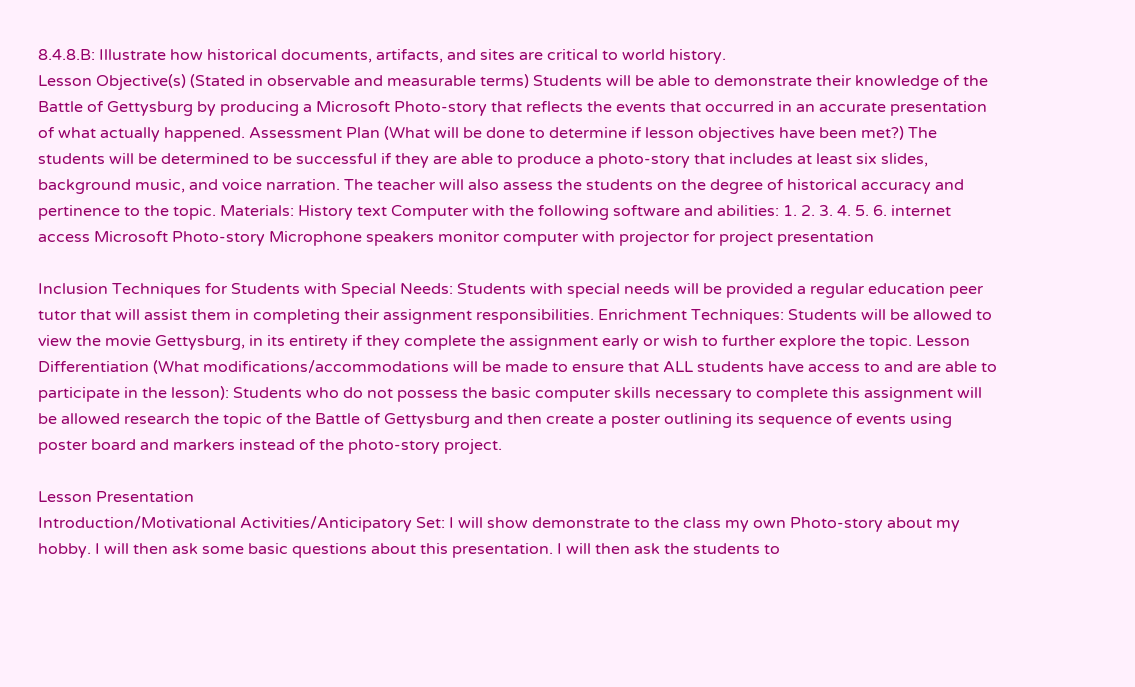8.4.8.B: Illustrate how historical documents, artifacts, and sites are critical to world history.
Lesson Objective(s) (Stated in observable and measurable terms) Students will be able to demonstrate their knowledge of the Battle of Gettysburg by producing a Microsoft Photo-story that reflects the events that occurred in an accurate presentation of what actually happened. Assessment Plan (What will be done to determine if lesson objectives have been met?) The students will be determined to be successful if they are able to produce a photo-story that includes at least six slides, background music, and voice narration. The teacher will also assess the students on the degree of historical accuracy and pertinence to the topic. Materials: History text Computer with the following software and abilities: 1. 2. 3. 4. 5. 6. internet access Microsoft Photo-story Microphone speakers monitor computer with projector for project presentation

Inclusion Techniques for Students with Special Needs: Students with special needs will be provided a regular education peer tutor that will assist them in completing their assignment responsibilities. Enrichment Techniques: Students will be allowed to view the movie Gettysburg, in its entirety if they complete the assignment early or wish to further explore the topic. Lesson Differentiation (What modifications/accommodations will be made to ensure that ALL students have access to and are able to participate in the lesson): Students who do not possess the basic computer skills necessary to complete this assignment will be allowed research the topic of the Battle of Gettysburg and then create a poster outlining its sequence of events using poster board and markers instead of the photo-story project.

Lesson Presentation
Introduction/Motivational Activities/Anticipatory Set: I will show demonstrate to the class my own Photo-story about my hobby. I will then ask some basic questions about this presentation. I will then ask the students to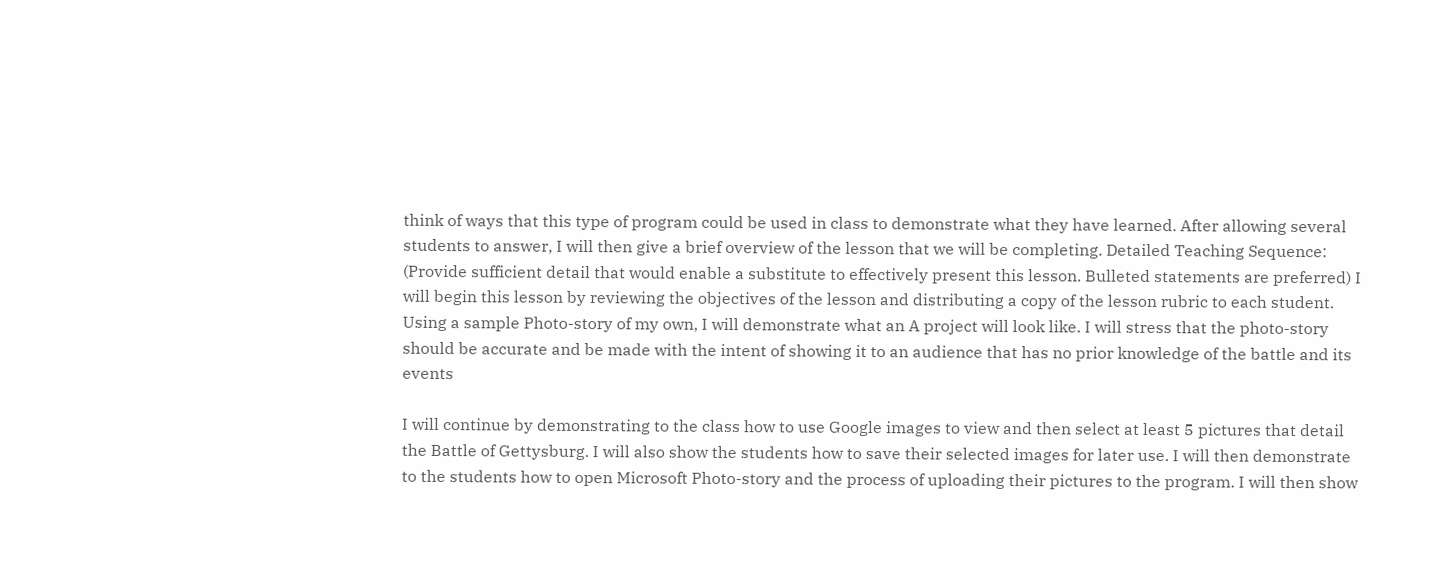think of ways that this type of program could be used in class to demonstrate what they have learned. After allowing several students to answer, I will then give a brief overview of the lesson that we will be completing. Detailed Teaching Sequence: (Provide sufficient detail that would enable a substitute to effectively present this lesson. Bulleted statements are preferred) I will begin this lesson by reviewing the objectives of the lesson and distributing a copy of the lesson rubric to each student. Using a sample Photo-story of my own, I will demonstrate what an A project will look like. I will stress that the photo-story should be accurate and be made with the intent of showing it to an audience that has no prior knowledge of the battle and its events

I will continue by demonstrating to the class how to use Google images to view and then select at least 5 pictures that detail the Battle of Gettysburg. I will also show the students how to save their selected images for later use. I will then demonstrate to the students how to open Microsoft Photo-story and the process of uploading their pictures to the program. I will then show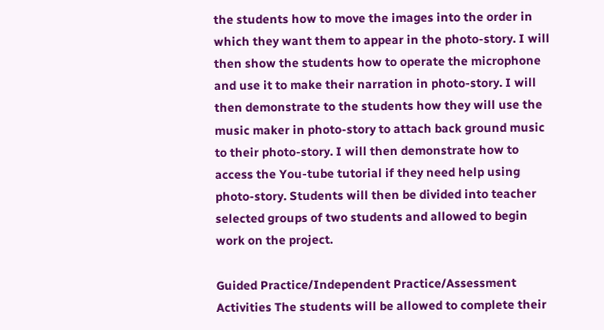the students how to move the images into the order in which they want them to appear in the photo-story. I will then show the students how to operate the microphone and use it to make their narration in photo-story. I will then demonstrate to the students how they will use the music maker in photo-story to attach back ground music to their photo-story. I will then demonstrate how to access the You-tube tutorial if they need help using photo-story. Students will then be divided into teacher selected groups of two students and allowed to begin work on the project.

Guided Practice/Independent Practice/Assessment Activities The students will be allowed to complete their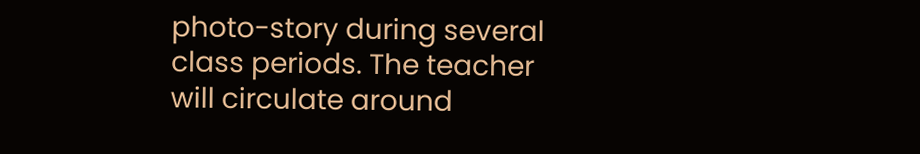photo-story during several class periods. The teacher will circulate around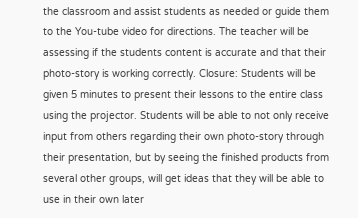the classroom and assist students as needed or guide them to the You-tube video for directions. The teacher will be assessing if the students content is accurate and that their photo-story is working correctly. Closure: Students will be given 5 minutes to present their lessons to the entire class using the projector. Students will be able to not only receive input from others regarding their own photo-story through their presentation, but by seeing the finished products from several other groups, will get ideas that they will be able to use in their own later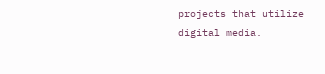projects that utilize digital media.